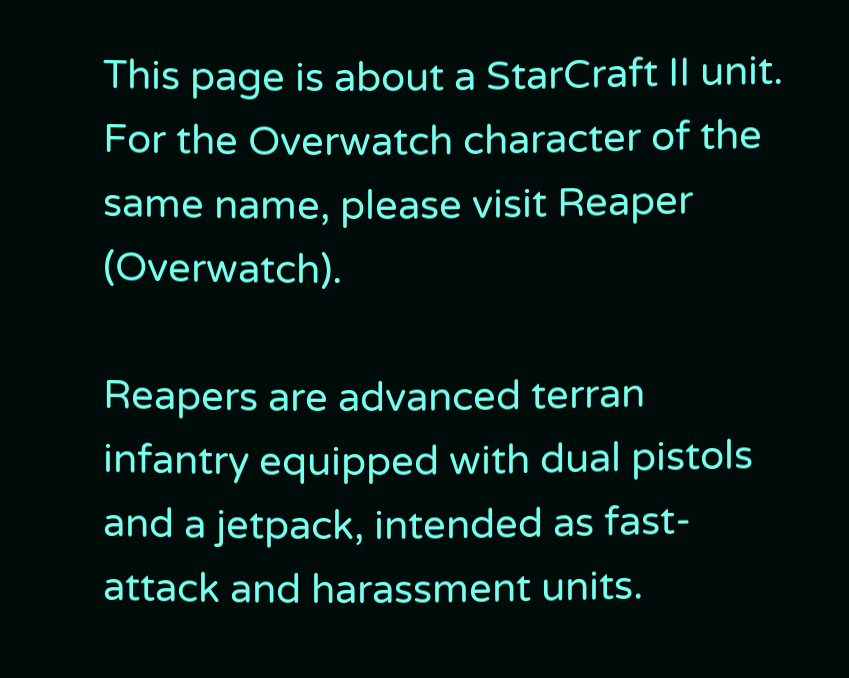This page is about a StarCraft II unit. For the Overwatch character of the same name, please visit Reaper (Overwatch).

Reapers are advanced terran infantry equipped with dual pistols and a jetpack, intended as fast-attack and harassment units.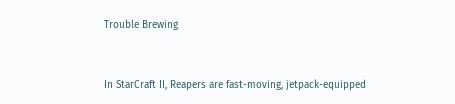Trouble Brewing


In StarCraft II, Reapers are fast-moving, jetpack-equipped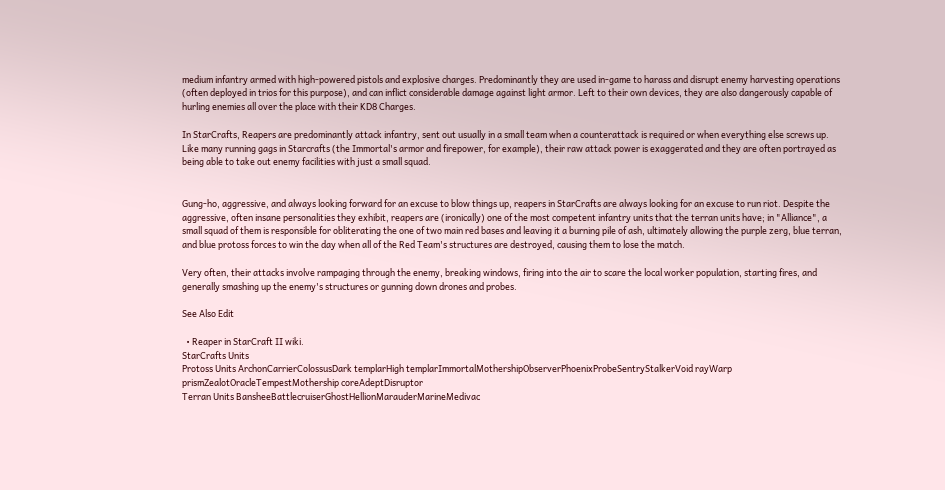medium infantry armed with high-powered pistols and explosive charges. Predominantly they are used in-game to harass and disrupt enemy harvesting operations (often deployed in trios for this purpose), and can inflict considerable damage against light armor. Left to their own devices, they are also dangerously capable of hurling enemies all over the place with their KD8 Charges.

In StarCrafts, Reapers are predominantly attack infantry, sent out usually in a small team when a counterattack is required or when everything else screws up. Like many running gags in Starcrafts (the Immortal's armor and firepower, for example), their raw attack power is exaggerated and they are often portrayed as being able to take out enemy facilities with just a small squad.


Gung-ho, aggressive, and always looking forward for an excuse to blow things up, reapers in StarCrafts are always looking for an excuse to run riot. Despite the aggressive, often insane personalities they exhibit, reapers are (ironically) one of the most competent infantry units that the terran units have; in "Alliance", a small squad of them is responsible for obliterating the one of two main red bases and leaving it a burning pile of ash, ultimately allowing the purple zerg, blue terran, and blue protoss forces to win the day when all of the Red Team's structures are destroyed, causing them to lose the match.

Very often, their attacks involve rampaging through the enemy, breaking windows, firing into the air to scare the local worker population, starting fires, and generally smashing up the enemy's structures or gunning down drones and probes.

See Also Edit

  • Reaper in StarCraft II wiki.
StarCrafts Units
Protoss Units ArchonCarrierColossusDark templarHigh templarImmortalMothershipObserverPhoenixProbeSentryStalkerVoid rayWarp prismZealotOracleTempestMothership coreAdeptDisruptor
Terran Units BansheeBattlecruiserGhostHellionMarauderMarineMedivac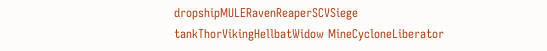dropshipMULERavenReaperSCVSiege tankThorVikingHellbatWidow MineCycloneLiberator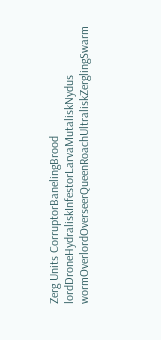Zerg Units CorruptorBanelingBrood lordDroneHydraliskInfestorLarvaMutaliskNydus wormOverlordOverseerQueenRoachUltraliskZerglingSwarm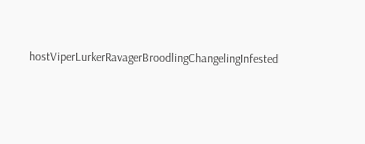hostViperLurkerRavagerBroodlingChangelingInfested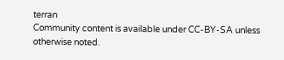terran
Community content is available under CC-BY-SA unless otherwise noted.